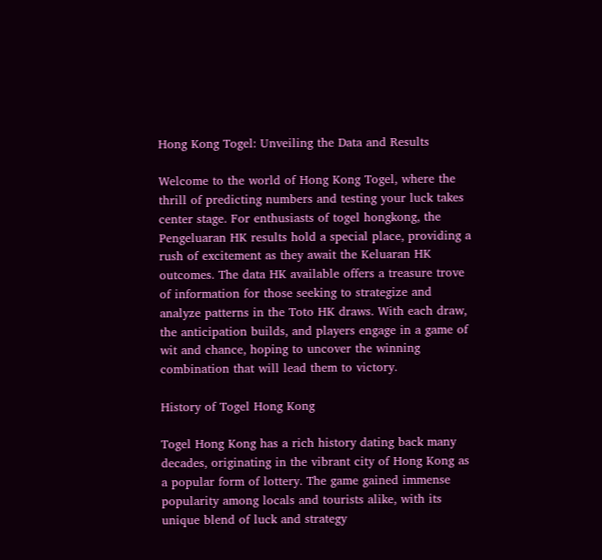Hong Kong Togel: Unveiling the Data and Results

Welcome to the world of Hong Kong Togel, where the thrill of predicting numbers and testing your luck takes center stage. For enthusiasts of togel hongkong, the Pengeluaran HK results hold a special place, providing a rush of excitement as they await the Keluaran HK outcomes. The data HK available offers a treasure trove of information for those seeking to strategize and analyze patterns in the Toto HK draws. With each draw, the anticipation builds, and players engage in a game of wit and chance, hoping to uncover the winning combination that will lead them to victory.

History of Togel Hong Kong

Togel Hong Kong has a rich history dating back many decades, originating in the vibrant city of Hong Kong as a popular form of lottery. The game gained immense popularity among locals and tourists alike, with its unique blend of luck and strategy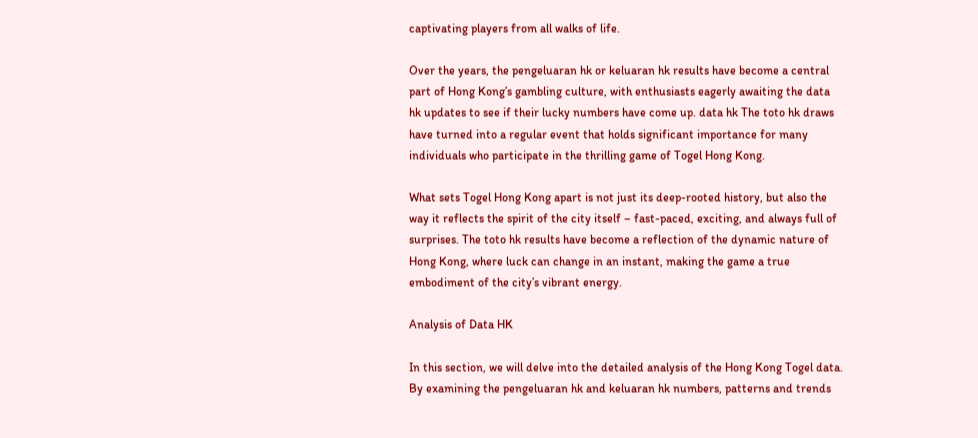captivating players from all walks of life.

Over the years, the pengeluaran hk or keluaran hk results have become a central part of Hong Kong’s gambling culture, with enthusiasts eagerly awaiting the data hk updates to see if their lucky numbers have come up. data hk The toto hk draws have turned into a regular event that holds significant importance for many individuals who participate in the thrilling game of Togel Hong Kong.

What sets Togel Hong Kong apart is not just its deep-rooted history, but also the way it reflects the spirit of the city itself – fast-paced, exciting, and always full of surprises. The toto hk results have become a reflection of the dynamic nature of Hong Kong, where luck can change in an instant, making the game a true embodiment of the city’s vibrant energy.

Analysis of Data HK

In this section, we will delve into the detailed analysis of the Hong Kong Togel data. By examining the pengeluaran hk and keluaran hk numbers, patterns and trends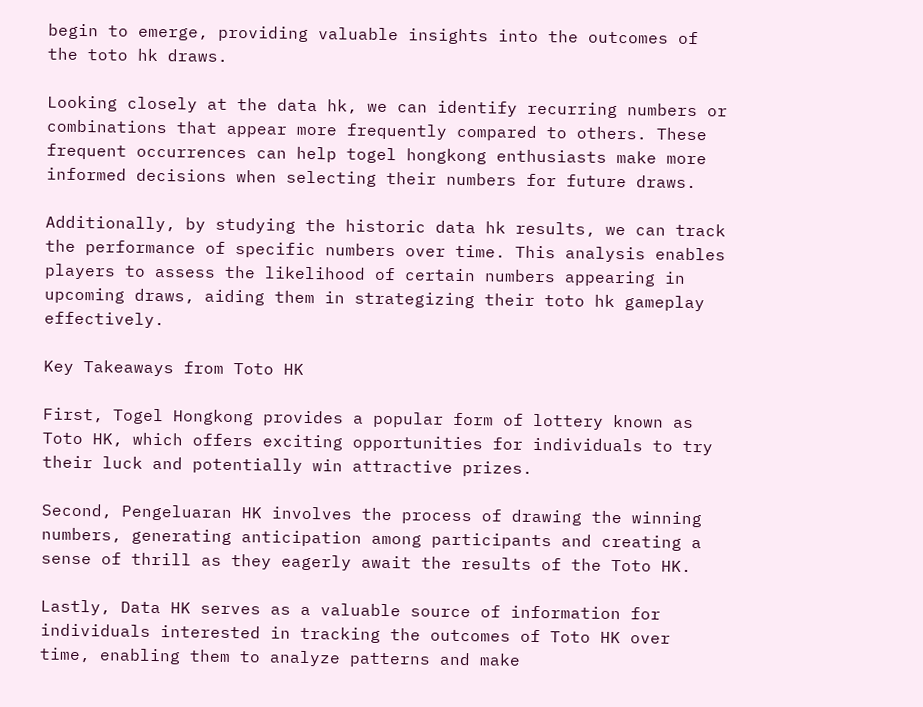begin to emerge, providing valuable insights into the outcomes of the toto hk draws.

Looking closely at the data hk, we can identify recurring numbers or combinations that appear more frequently compared to others. These frequent occurrences can help togel hongkong enthusiasts make more informed decisions when selecting their numbers for future draws.

Additionally, by studying the historic data hk results, we can track the performance of specific numbers over time. This analysis enables players to assess the likelihood of certain numbers appearing in upcoming draws, aiding them in strategizing their toto hk gameplay effectively.

Key Takeaways from Toto HK

First, Togel Hongkong provides a popular form of lottery known as Toto HK, which offers exciting opportunities for individuals to try their luck and potentially win attractive prizes.

Second, Pengeluaran HK involves the process of drawing the winning numbers, generating anticipation among participants and creating a sense of thrill as they eagerly await the results of the Toto HK.

Lastly, Data HK serves as a valuable source of information for individuals interested in tracking the outcomes of Toto HK over time, enabling them to analyze patterns and make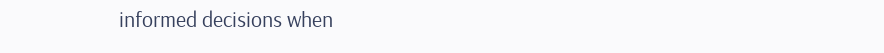informed decisions when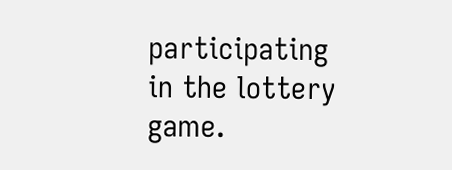participating in the lottery game.